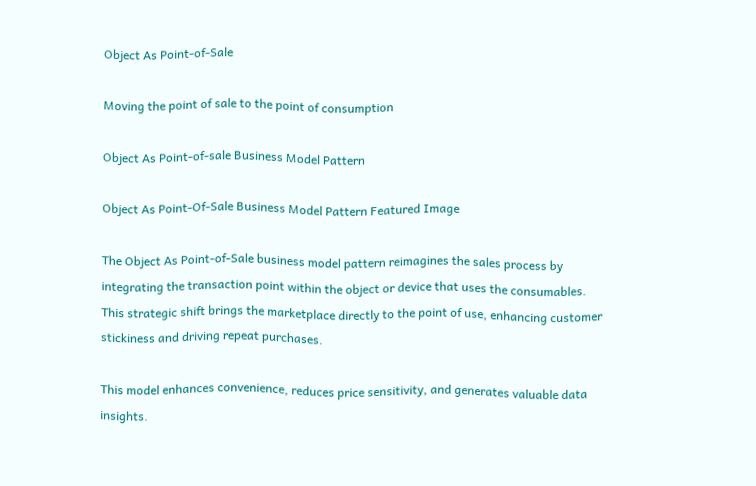Object As Point-of-Sale

Moving the point of sale to the point of consumption

Object As Point-of-sale Business Model Pattern

Object As Point-Of-Sale Business Model Pattern Featured Image

The Object As Point-of-Sale business model pattern reimagines the sales process by integrating the transaction point within the object or device that uses the consumables. This strategic shift brings the marketplace directly to the point of use, enhancing customer stickiness and driving repeat purchases.

This model enhances convenience, reduces price sensitivity, and generates valuable data insights.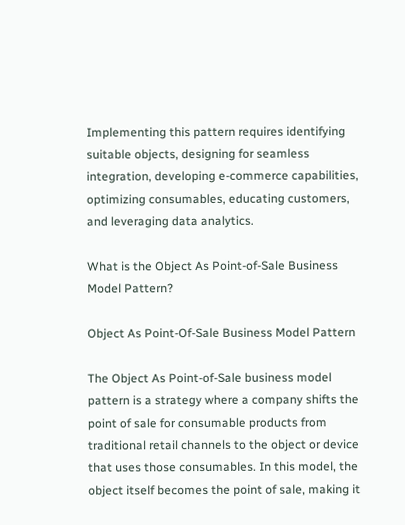Implementing this pattern requires identifying suitable objects, designing for seamless integration, developing e-commerce capabilities, optimizing consumables, educating customers, and leveraging data analytics.

What is the Object As Point-of-Sale Business Model Pattern?

Object As Point-Of-Sale Business Model Pattern

The Object As Point-of-Sale business model pattern is a strategy where a company shifts the point of sale for consumable products from traditional retail channels to the object or device that uses those consumables. In this model, the object itself becomes the point of sale, making it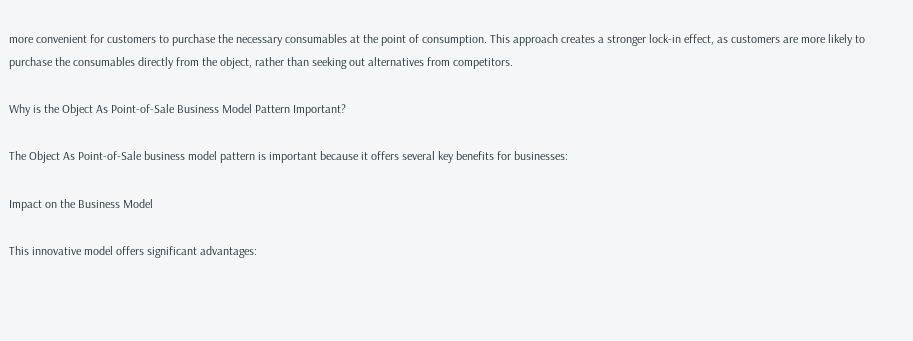more convenient for customers to purchase the necessary consumables at the point of consumption. This approach creates a stronger lock-in effect, as customers are more likely to purchase the consumables directly from the object, rather than seeking out alternatives from competitors.

Why is the Object As Point-of-Sale Business Model Pattern Important?

The Object As Point-of-Sale business model pattern is important because it offers several key benefits for businesses:

Impact on the Business Model

This innovative model offers significant advantages: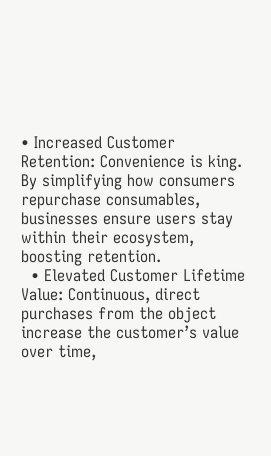• Increased Customer Retention: Convenience is king. By simplifying how consumers repurchase consumables, businesses ensure users stay within their ecosystem, boosting retention.
  • Elevated Customer Lifetime Value: Continuous, direct purchases from the object increase the customer’s value over time,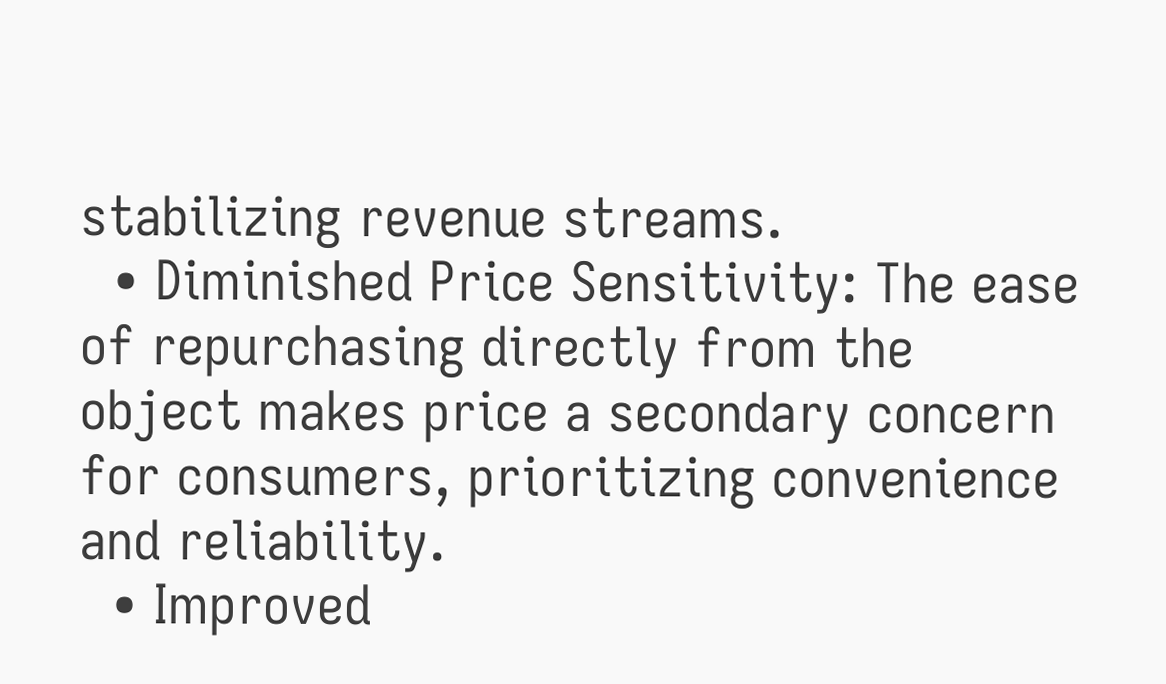stabilizing revenue streams.
  • Diminished Price Sensitivity: The ease of repurchasing directly from the object makes price a secondary concern for consumers, prioritizing convenience and reliability.
  • Improved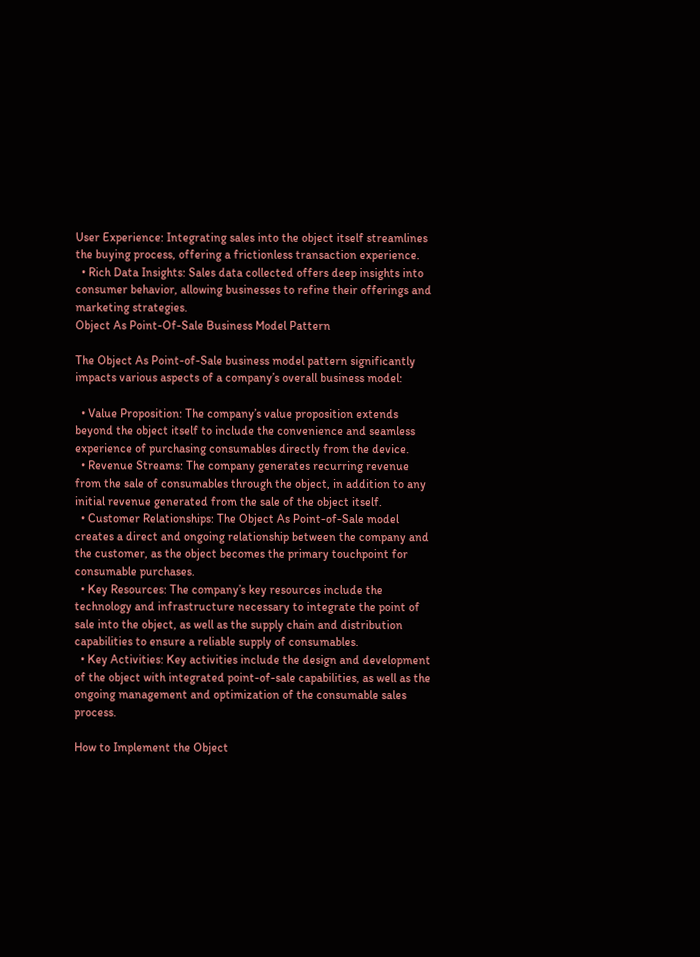User Experience: Integrating sales into the object itself streamlines the buying process, offering a frictionless transaction experience.
  • Rich Data Insights: Sales data collected offers deep insights into consumer behavior, allowing businesses to refine their offerings and marketing strategies.
Object As Point-Of-Sale Business Model Pattern

The Object As Point-of-Sale business model pattern significantly impacts various aspects of a company’s overall business model:

  • Value Proposition: The company’s value proposition extends beyond the object itself to include the convenience and seamless experience of purchasing consumables directly from the device.
  • Revenue Streams: The company generates recurring revenue from the sale of consumables through the object, in addition to any initial revenue generated from the sale of the object itself.
  • Customer Relationships: The Object As Point-of-Sale model creates a direct and ongoing relationship between the company and the customer, as the object becomes the primary touchpoint for consumable purchases.
  • Key Resources: The company’s key resources include the technology and infrastructure necessary to integrate the point of sale into the object, as well as the supply chain and distribution capabilities to ensure a reliable supply of consumables.
  • Key Activities: Key activities include the design and development of the object with integrated point-of-sale capabilities, as well as the ongoing management and optimization of the consumable sales process.

How to Implement the Object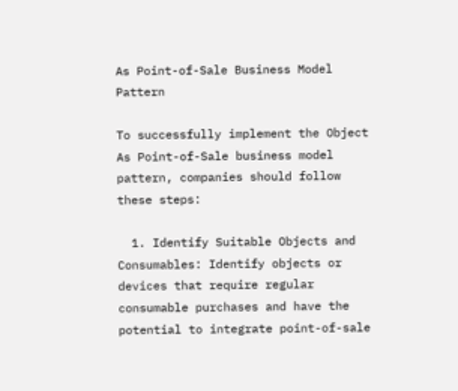As Point-of-Sale Business Model Pattern

To successfully implement the Object As Point-of-Sale business model pattern, companies should follow these steps:

  1. Identify Suitable Objects and Consumables: Identify objects or devices that require regular consumable purchases and have the potential to integrate point-of-sale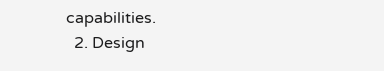capabilities.
  2. Design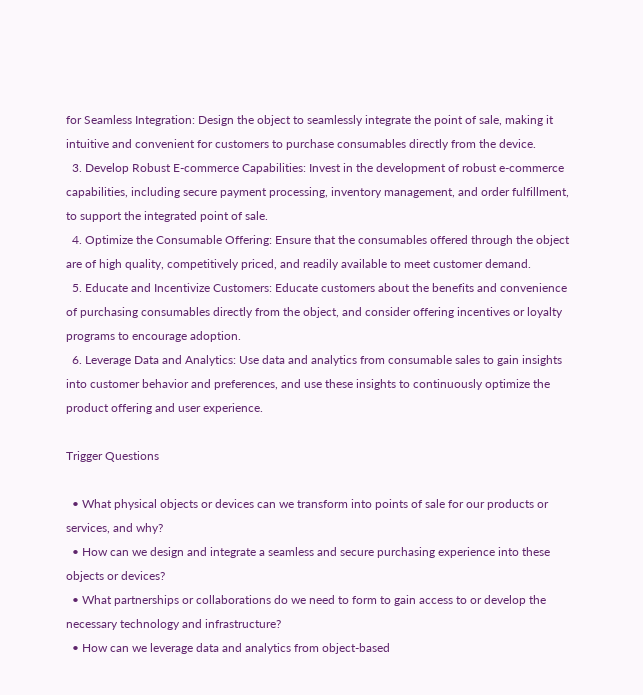for Seamless Integration: Design the object to seamlessly integrate the point of sale, making it intuitive and convenient for customers to purchase consumables directly from the device.
  3. Develop Robust E-commerce Capabilities: Invest in the development of robust e-commerce capabilities, including secure payment processing, inventory management, and order fulfillment, to support the integrated point of sale.
  4. Optimize the Consumable Offering: Ensure that the consumables offered through the object are of high quality, competitively priced, and readily available to meet customer demand.
  5. Educate and Incentivize Customers: Educate customers about the benefits and convenience of purchasing consumables directly from the object, and consider offering incentives or loyalty programs to encourage adoption.
  6. Leverage Data and Analytics: Use data and analytics from consumable sales to gain insights into customer behavior and preferences, and use these insights to continuously optimize the product offering and user experience.

Trigger Questions

  • What physical objects or devices can we transform into points of sale for our products or services, and why?
  • How can we design and integrate a seamless and secure purchasing experience into these objects or devices?
  • What partnerships or collaborations do we need to form to gain access to or develop the necessary technology and infrastructure?
  • How can we leverage data and analytics from object-based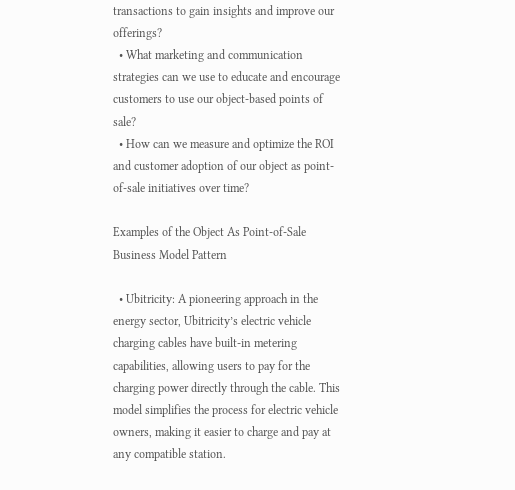transactions to gain insights and improve our offerings?
  • What marketing and communication strategies can we use to educate and encourage customers to use our object-based points of sale?
  • How can we measure and optimize the ROI and customer adoption of our object as point-of-sale initiatives over time?

Examples of the Object As Point-of-Sale Business Model Pattern

  • Ubitricity: A pioneering approach in the energy sector, Ubitricity’s electric vehicle charging cables have built-in metering capabilities, allowing users to pay for the charging power directly through the cable. This model simplifies the process for electric vehicle owners, making it easier to charge and pay at any compatible station.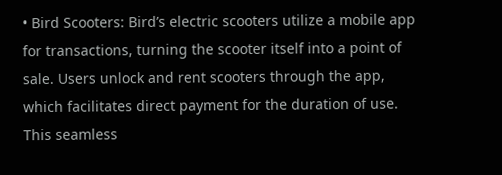• Bird Scooters: Bird’s electric scooters utilize a mobile app for transactions, turning the scooter itself into a point of sale. Users unlock and rent scooters through the app, which facilitates direct payment for the duration of use. This seamless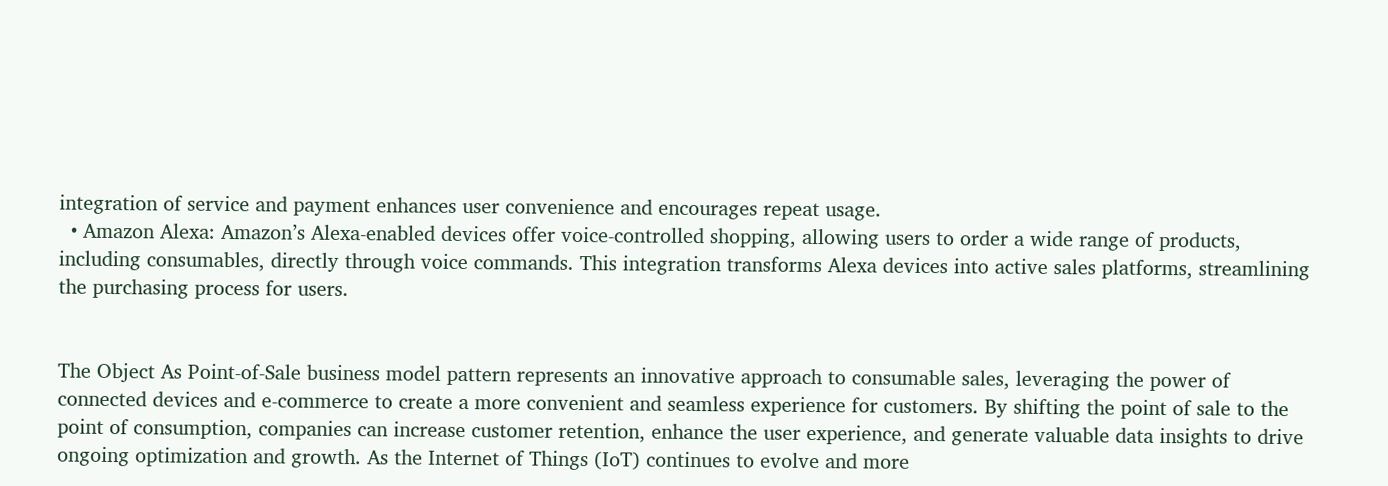integration of service and payment enhances user convenience and encourages repeat usage.
  • Amazon Alexa: Amazon’s Alexa-enabled devices offer voice-controlled shopping, allowing users to order a wide range of products, including consumables, directly through voice commands. This integration transforms Alexa devices into active sales platforms, streamlining the purchasing process for users.


The Object As Point-of-Sale business model pattern represents an innovative approach to consumable sales, leveraging the power of connected devices and e-commerce to create a more convenient and seamless experience for customers. By shifting the point of sale to the point of consumption, companies can increase customer retention, enhance the user experience, and generate valuable data insights to drive ongoing optimization and growth. As the Internet of Things (IoT) continues to evolve and more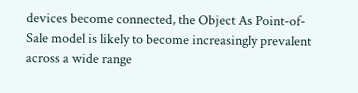devices become connected, the Object As Point-of-Sale model is likely to become increasingly prevalent across a wide range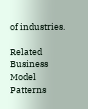of industries.

Related Business Model Patterns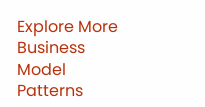Explore More Business Model Patterns